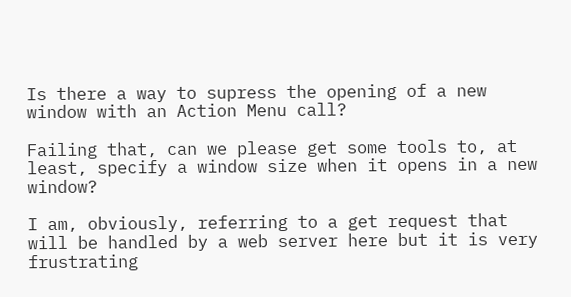Is there a way to supress the opening of a new window with an Action Menu call?

Failing that, can we please get some tools to, at least, specify a window size when it opens in a new window?

I am, obviously, referring to a get request that will be handled by a web server here but it is very frustrating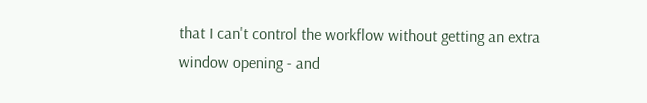that I can't control the workflow without getting an extra window opening - and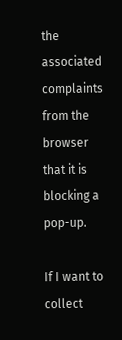the associated complaints from the browser that it is blocking a pop-up.

If I want to collect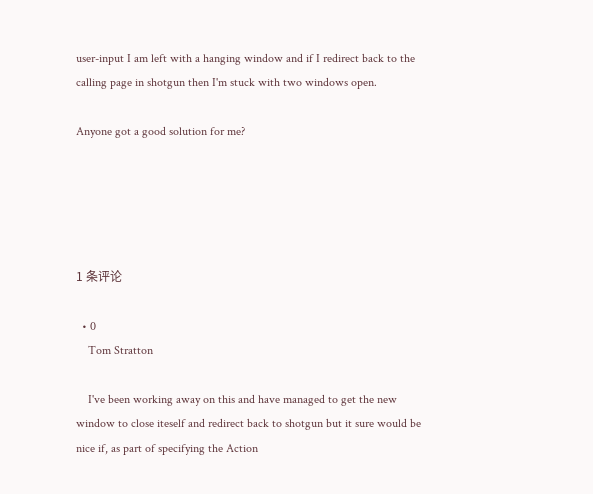user-input I am left with a hanging window and if I redirect back to the calling page in shotgun then I'm stuck with two windows open.

Anyone got a good solution for me?





1 条评论

  • 0
    Tom Stratton

    I've been working away on this and have managed to get the new window to close iteself and redirect back to shotgun but it sure would be nice if, as part of specifying the Action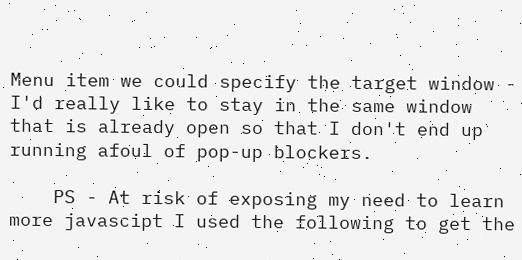Menu item we could specify the target window - I'd really like to stay in the same window that is already open so that I don't end up running afoul of pop-up blockers.

    PS - At risk of exposing my need to learn more javascipt I used the following to get the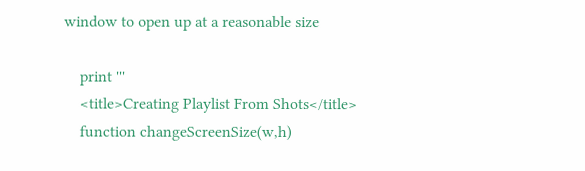window to open up at a reasonable size

    print '''
    <title>Creating Playlist From Shots</title>
    function changeScreenSize(w,h)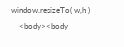window.resizeTo( w,h )
    <body><body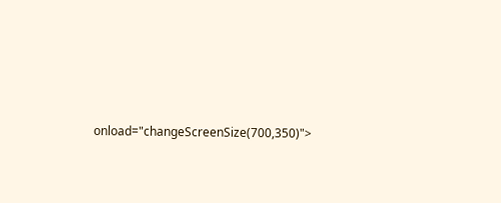onload="changeScreenSize(700,350)">